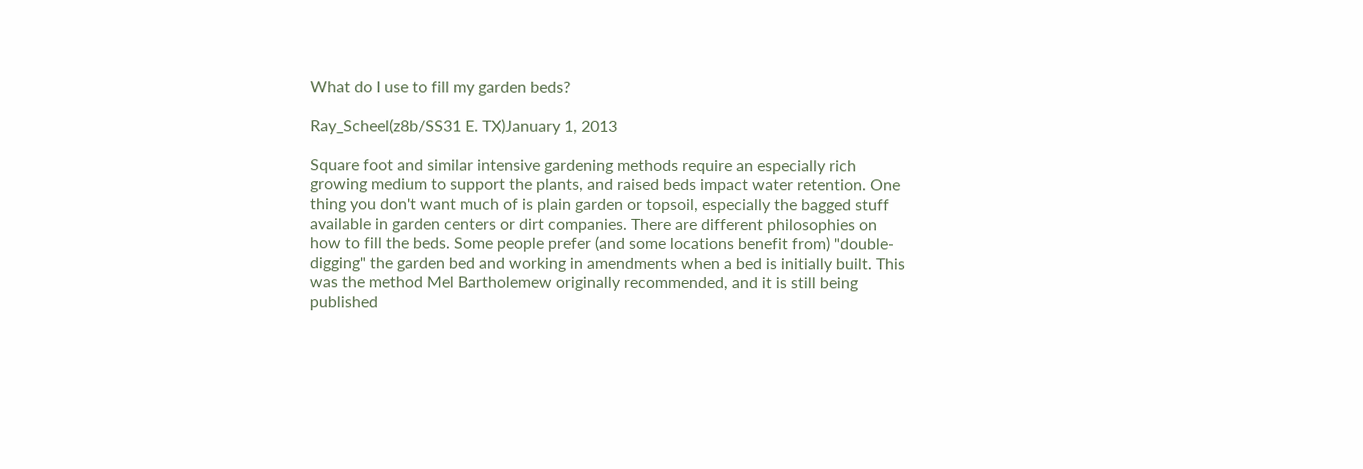What do I use to fill my garden beds?

Ray_Scheel(z8b/SS31 E. TX)January 1, 2013

Square foot and similar intensive gardening methods require an especially rich growing medium to support the plants, and raised beds impact water retention. One thing you don't want much of is plain garden or topsoil, especially the bagged stuff available in garden centers or dirt companies. There are different philosophies on how to fill the beds. Some people prefer (and some locations benefit from) "double-digging" the garden bed and working in amendments when a bed is initially built. This was the method Mel Bartholemew originally recommended, and it is still being published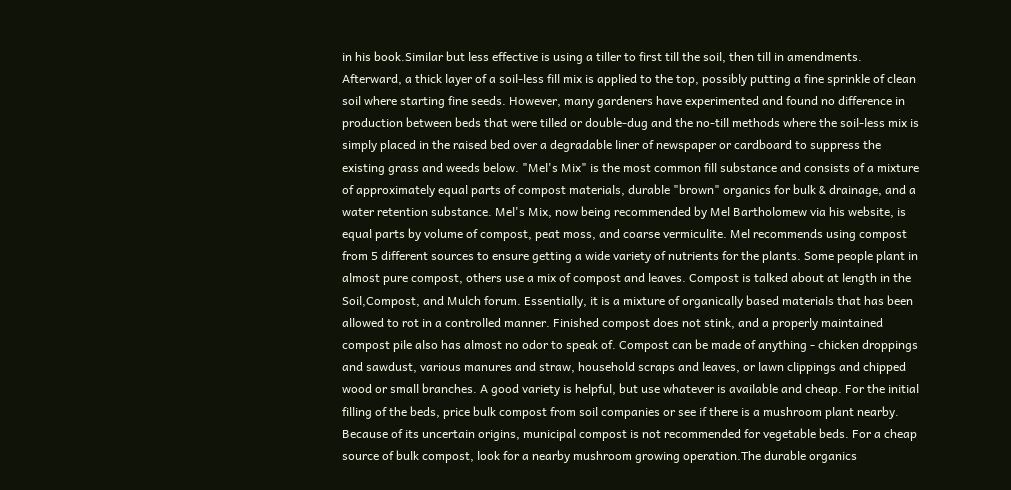in his book.Similar but less effective is using a tiller to first till the soil, then till in amendments. Afterward, a thick layer of a soil-less fill mix is applied to the top, possibly putting a fine sprinkle of clean soil where starting fine seeds. However, many gardeners have experimented and found no difference in production between beds that were tilled or double-dug and the no-till methods where the soil-less mix is simply placed in the raised bed over a degradable liner of newspaper or cardboard to suppress the existing grass and weeds below. "Mel's Mix" is the most common fill substance and consists of a mixture of approximately equal parts of compost materials, durable "brown" organics for bulk & drainage, and a water retention substance. Mel's Mix, now being recommended by Mel Bartholomew via his website, is equal parts by volume of compost, peat moss, and coarse vermiculite. Mel recommends using compost from 5 different sources to ensure getting a wide variety of nutrients for the plants. Some people plant in almost pure compost, others use a mix of compost and leaves. Compost is talked about at length in the Soil,Compost, and Mulch forum. Essentially, it is a mixture of organically based materials that has been allowed to rot in a controlled manner. Finished compost does not stink, and a properly maintained compost pile also has almost no odor to speak of. Compost can be made of anything - chicken droppings and sawdust, various manures and straw, household scraps and leaves, or lawn clippings and chipped wood or small branches. A good variety is helpful, but use whatever is available and cheap. For the initial filling of the beds, price bulk compost from soil companies or see if there is a mushroom plant nearby. Because of its uncertain origins, municipal compost is not recommended for vegetable beds. For a cheap source of bulk compost, look for a nearby mushroom growing operation.The durable organics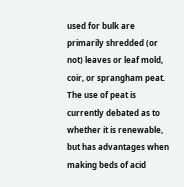used for bulk are primarily shredded (or not) leaves or leaf mold, coir, or sprangham peat. The use of peat is currently debated as to whether it is renewable, but has advantages when making beds of acid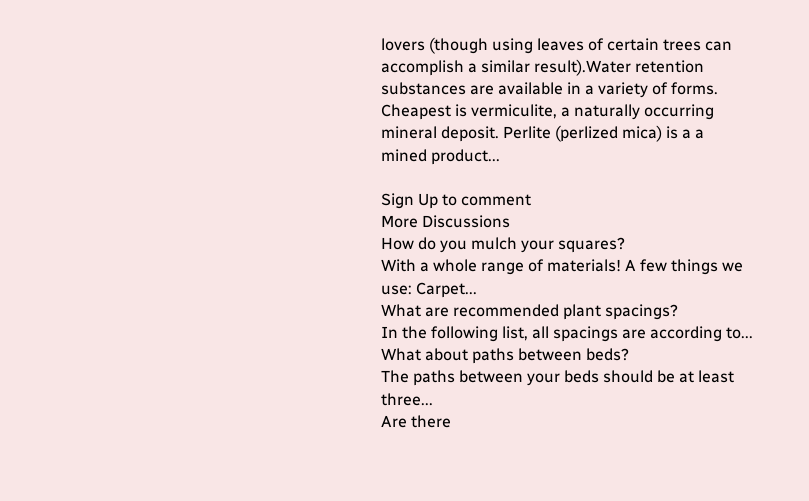lovers (though using leaves of certain trees can accomplish a similar result).Water retention substances are available in a variety of forms. Cheapest is vermiculite, a naturally occurring mineral deposit. Perlite (perlized mica) is a a mined product...

Sign Up to comment
More Discussions
How do you mulch your squares?
With a whole range of materials! A few things we use: Carpet...
What are recommended plant spacings?
In the following list, all spacings are according to...
What about paths between beds?
The paths between your beds should be at least three...
Are there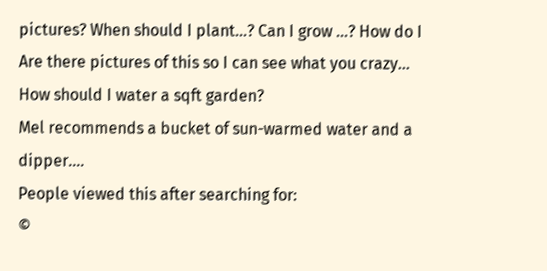pictures? When should I plant...? Can I grow ...? How do I
Are there pictures of this so I can see what you crazy...
How should I water a sqft garden?
Mel recommends a bucket of sun-warmed water and a dipper....
People viewed this after searching for:
©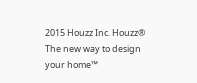2015 Houzz Inc. Houzz® The new way to design your home™